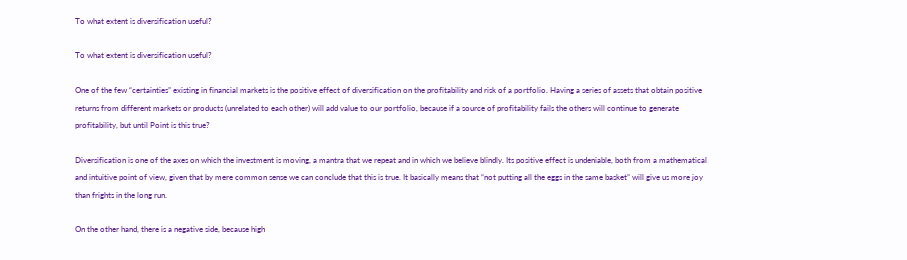To what extent is diversification useful?

To what extent is diversification useful?

One of the few “certainties” existing in financial markets is the positive effect of diversification on the profitability and risk of a portfolio. Having a series of assets that obtain positive returns from different markets or products (unrelated to each other) will add value to our portfolio, because if a source of profitability fails the others will continue to generate profitability, but until Point is this true?

Diversification is one of the axes on which the investment is moving, a mantra that we repeat and in which we believe blindly. Its positive effect is undeniable, both from a mathematical and intuitive point of view, given that by mere common sense we can conclude that this is true. It basically means that “not putting all the eggs in the same basket” will give us more joy than frights in the long run.

On the other hand, there is a negative side, because high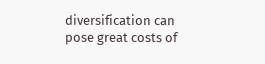diversification can pose great costs of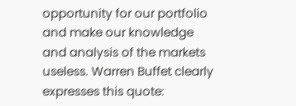opportunity for our portfolio and make our knowledge and analysis of the markets useless. Warren Buffet clearly expresses this quote: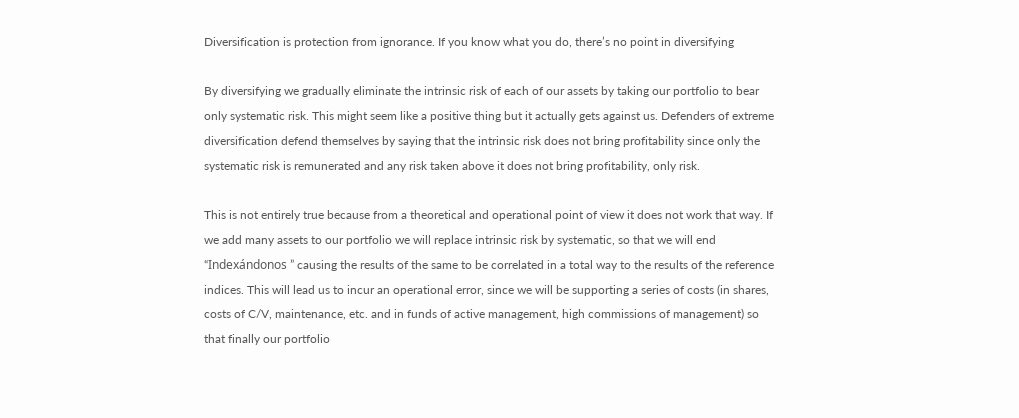Diversification is protection from ignorance. If you know what you do, there’s no point in diversifying

By diversifying we gradually eliminate the intrinsic risk of each of our assets by taking our portfolio to bear only systematic risk. This might seem like a positive thing but it actually gets against us. Defenders of extreme diversification defend themselves by saying that the intrinsic risk does not bring profitability since only the systematic risk is remunerated and any risk taken above it does not bring profitability, only risk.

This is not entirely true because from a theoretical and operational point of view it does not work that way. If we add many assets to our portfolio we will replace intrinsic risk by systematic, so that we will end “Indexándonos ” causing the results of the same to be correlated in a total way to the results of the reference indices. This will lead us to incur an operational error, since we will be supporting a series of costs (in shares, costs of C/V, maintenance, etc. and in funds of active management, high commissions of management) so that finally our portfolio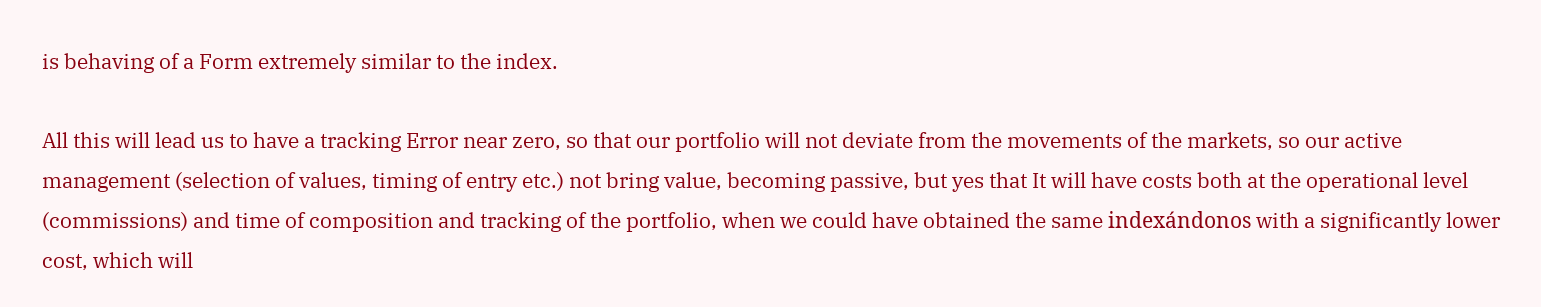is behaving of a Form extremely similar to the index.

All this will lead us to have a tracking Error near zero, so that our portfolio will not deviate from the movements of the markets, so our active management (selection of values, timing of entry etc.) not bring value, becoming passive, but yes that It will have costs both at the operational level (commissions) and time of composition and tracking of the portfolio, when we could have obtained the same indexándonos with a significantly lower cost, which will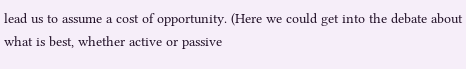lead us to assume a cost of opportunity. (Here we could get into the debate about what is best, whether active or passive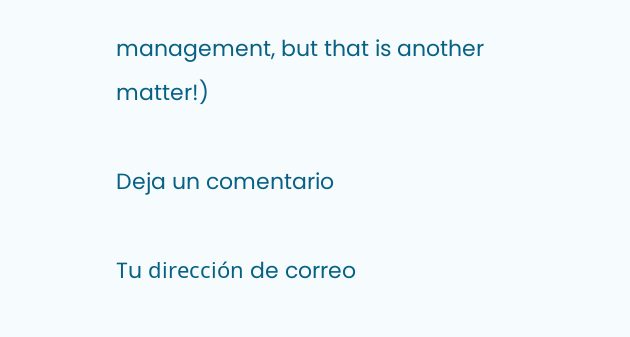management, but that is another matter!)

Deja un comentario

Tu dirección de correo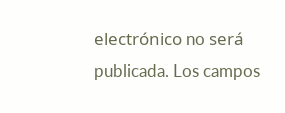electrónico no será publicada. Los campos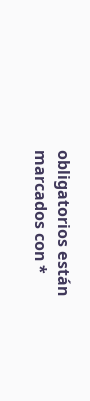obligatorios están marcados con *